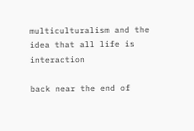multiculturalism and the idea that all life is interaction

back near the end of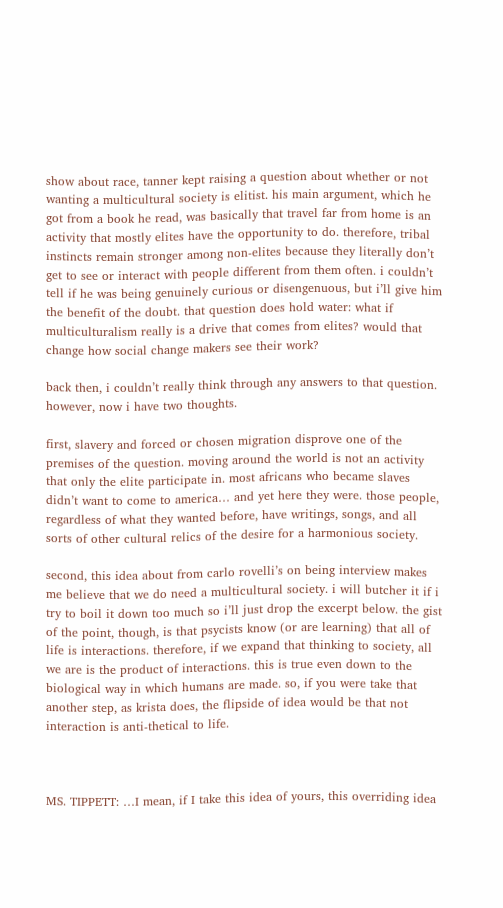show about race, tanner kept raising a question about whether or not wanting a multicultural society is elitist. his main argument, which he got from a book he read, was basically that travel far from home is an activity that mostly elites have the opportunity to do. therefore, tribal instincts remain stronger among non-elites because they literally don’t get to see or interact with people different from them often. i couldn’t tell if he was being genuinely curious or disengenuous, but i’ll give him the benefit of the doubt. that question does hold water: what if multiculturalism really is a drive that comes from elites? would that change how social change makers see their work?

back then, i couldn’t really think through any answers to that question. however, now i have two thoughts.

first, slavery and forced or chosen migration disprove one of the premises of the question. moving around the world is not an activity that only the elite participate in. most africans who became slaves didn’t want to come to america… and yet here they were. those people, regardless of what they wanted before, have writings, songs, and all sorts of other cultural relics of the desire for a harmonious society.

second, this idea about from carlo rovelli’s on being interview makes me believe that we do need a multicultural society. i will butcher it if i try to boil it down too much so i’ll just drop the excerpt below. the gist of the point, though, is that psycists know (or are learning) that all of life is interactions. therefore, if we expand that thinking to society, all we are is the product of interactions. this is true even down to the biological way in which humans are made. so, if you were take that another step, as krista does, the flipside of idea would be that not interaction is anti-thetical to life.



MS. TIPPETT: …I mean, if I take this idea of yours, this overriding idea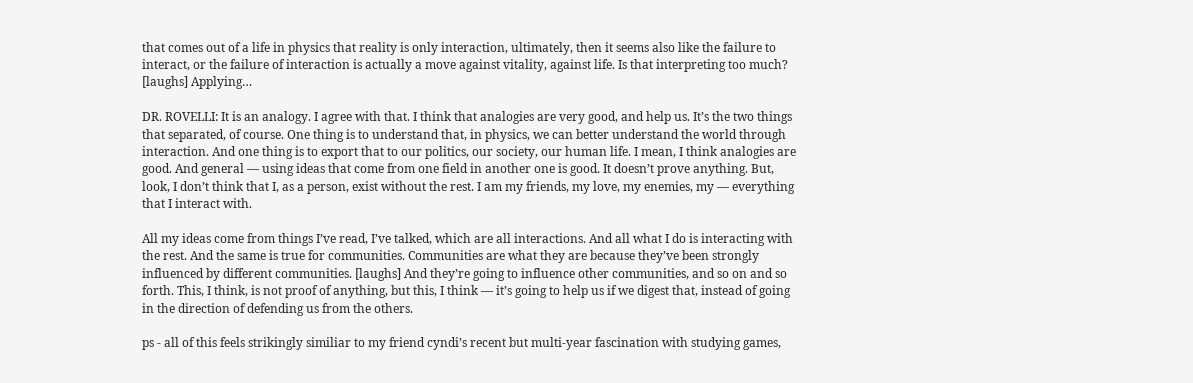that comes out of a life in physics that reality is only interaction, ultimately, then it seems also like the failure to interact, or the failure of interaction is actually a move against vitality, against life. Is that interpreting too much? [laughs] Applying…

DR. ROVELLI: It is an analogy. I agree with that. I think that analogies are very good, and help us. It’s the two things that separated, of course. One thing is to understand that, in physics, we can better understand the world through interaction. And one thing is to export that to our politics, our society, our human life. I mean, I think analogies are good. And general — using ideas that come from one field in another one is good. It doesn’t prove anything. But, look, I don’t think that I, as a person, exist without the rest. I am my friends, my love, my enemies, my — everything that I interact with.

All my ideas come from things I’ve read, I’ve talked, which are all interactions. And all what I do is interacting with the rest. And the same is true for communities. Communities are what they are because they’ve been strongly influenced by different communities. [laughs] And they’re going to influence other communities, and so on and so forth. This, I think, is not proof of anything, but this, I think — it’s going to help us if we digest that, instead of going in the direction of defending us from the others.

ps - all of this feels strikingly similiar to my friend cyndi’s recent but multi-year fascination with studying games,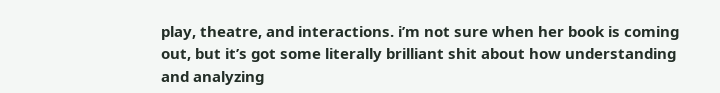play, theatre, and interactions. i’m not sure when her book is coming out, but it’s got some literally brilliant shit about how understanding and analyzing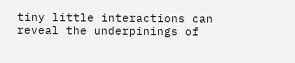tiny little interactions can reveal the underpinings of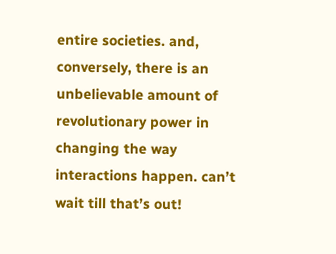entire societies. and, conversely, there is an unbelievable amount of revolutionary power in changing the way interactions happen. can’t wait till that’s out!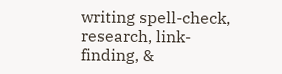writing spell-check, research, link-finding, &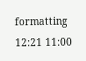formatting
12:21 11:00